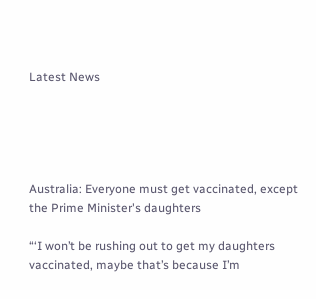Latest News





Australia: Everyone must get vaccinated, except the Prime Minister's daughters

“‘I won’t be rushing out to get my daughters vaccinated, maybe that’s because I’m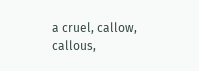a cruel, callow, callous,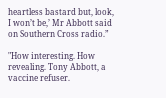heartless bastard but, look, I won’t be,’ Mr Abbott said on Southern Cross radio.”

"How interesting. How revealing. Tony Abbott, a vaccine refuser.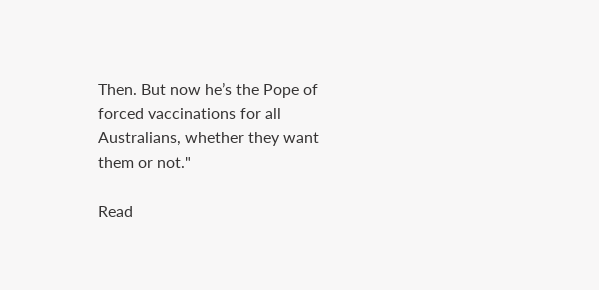Then. But now he’s the Pope of forced vaccinations for all Australians, whether they want them or not."

Read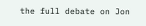the full debate on Jon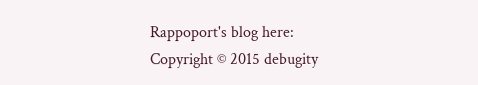Rappoport's blog here:
Copyright © 2015 debugity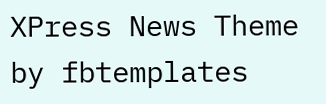XPress News Theme by fbtemplates